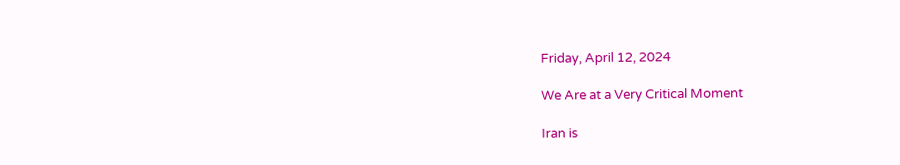Friday, April 12, 2024

We Are at a Very Critical Moment

Iran is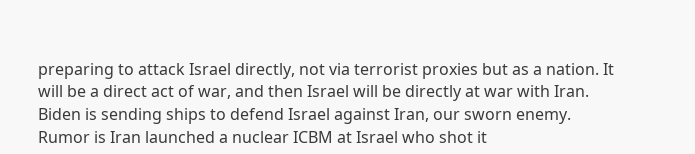preparing to attack Israel directly, not via terrorist proxies but as a nation. It will be a direct act of war, and then Israel will be directly at war with Iran. Biden is sending ships to defend Israel against Iran, our sworn enemy. Rumor is Iran launched a nuclear ICBM at Israel who shot it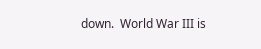down.  World War III is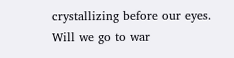crystallizing before our eyes.  Will we go to war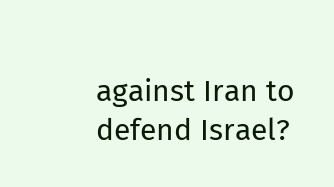against Iran to defend Israel?